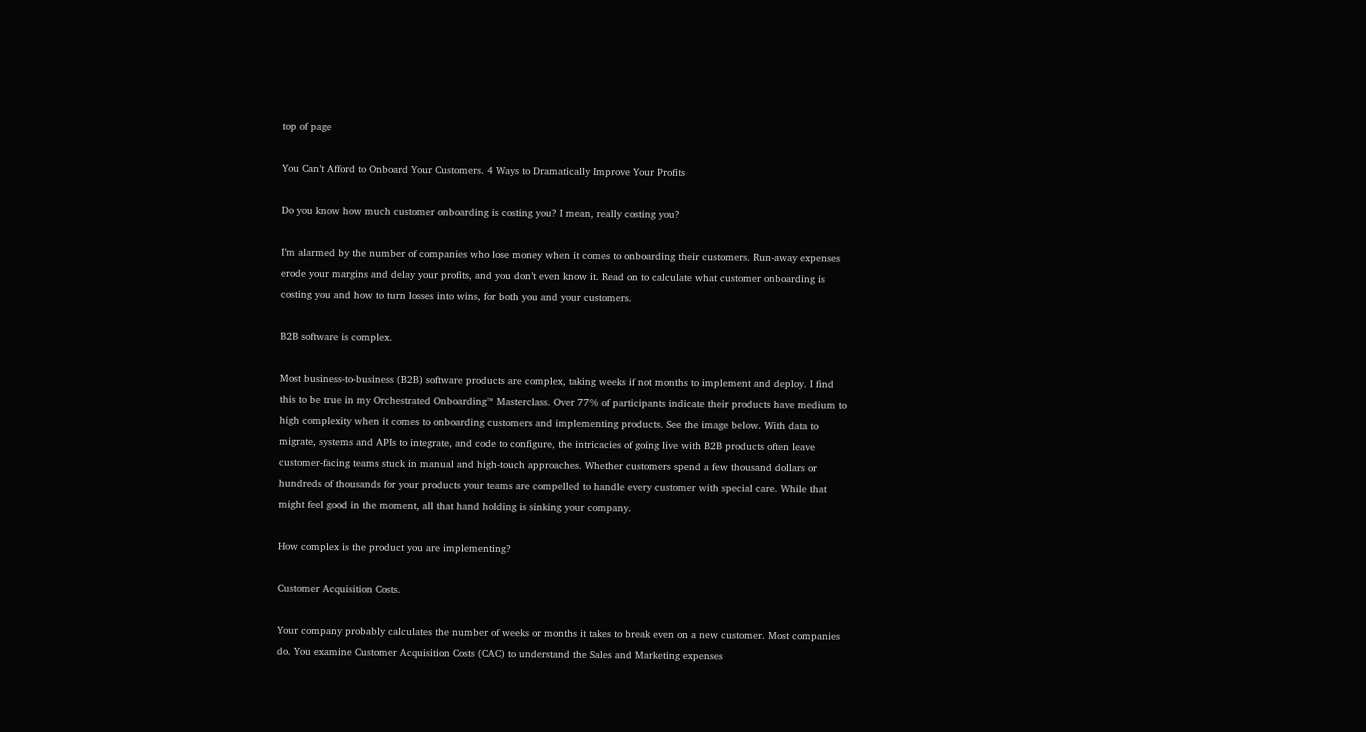top of page

You Can’t Afford to Onboard Your Customers. 4 Ways to Dramatically Improve Your Profits

Do you know how much customer onboarding is costing you? I mean, really costing you?

I’m alarmed by the number of companies who lose money when it comes to onboarding their customers. Run-away expenses erode your margins and delay your profits, and you don’t even know it. Read on to calculate what customer onboarding is costing you and how to turn losses into wins, for both you and your customers.

B2B software is complex.

Most business-to-business (B2B) software products are complex, taking weeks if not months to implement and deploy. I find this to be true in my Orchestrated Onboarding™ Masterclass. Over 77% of participants indicate their products have medium to high complexity when it comes to onboarding customers and implementing products. See the image below. With data to migrate, systems and APIs to integrate, and code to configure, the intricacies of going live with B2B products often leave customer-facing teams stuck in manual and high-touch approaches. Whether customers spend a few thousand dollars or hundreds of thousands for your products your teams are compelled to handle every customer with special care. While that might feel good in the moment, all that hand holding is sinking your company.

How complex is the product you are implementing?

Customer Acquisition Costs.

Your company probably calculates the number of weeks or months it takes to break even on a new customer. Most companies do. You examine Customer Acquisition Costs (CAC) to understand the Sales and Marketing expenses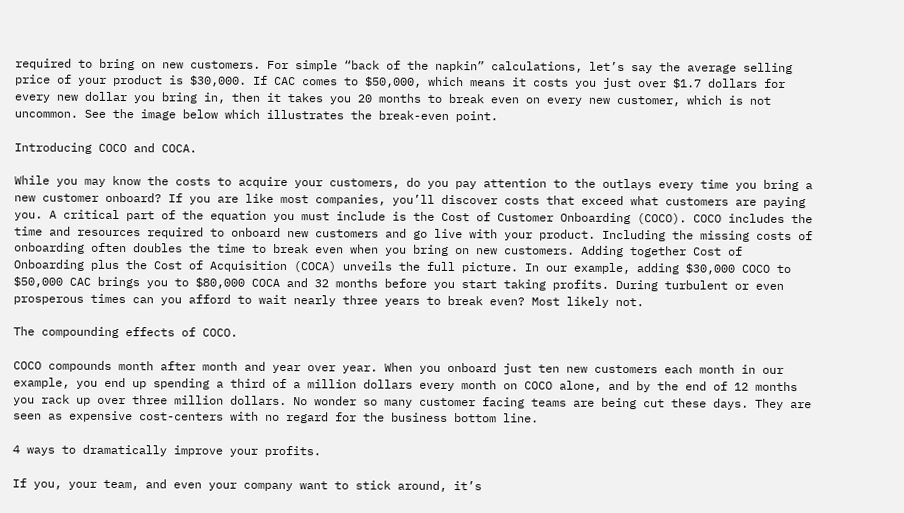required to bring on new customers. For simple “back of the napkin” calculations, let’s say the average selling price of your product is $30,000. If CAC comes to $50,000, which means it costs you just over $1.7 dollars for every new dollar you bring in, then it takes you 20 months to break even on every new customer, which is not uncommon. See the image below which illustrates the break-even point.

Introducing COCO and COCA.

While you may know the costs to acquire your customers, do you pay attention to the outlays every time you bring a new customer onboard? If you are like most companies, you’ll discover costs that exceed what customers are paying you. A critical part of the equation you must include is the Cost of Customer Onboarding (COCO). COCO includes the time and resources required to onboard new customers and go live with your product. Including the missing costs of onboarding often doubles the time to break even when you bring on new customers. Adding together Cost of Onboarding plus the Cost of Acquisition (COCA) unveils the full picture. In our example, adding $30,000 COCO to $50,000 CAC brings you to $80,000 COCA and 32 months before you start taking profits. During turbulent or even prosperous times can you afford to wait nearly three years to break even? Most likely not.

The compounding effects of COCO.

COCO compounds month after month and year over year. When you onboard just ten new customers each month in our example, you end up spending a third of a million dollars every month on COCO alone, and by the end of 12 months you rack up over three million dollars. No wonder so many customer facing teams are being cut these days. They are seen as expensive cost-centers with no regard for the business bottom line.

4 ways to dramatically improve your profits.

If you, your team, and even your company want to stick around, it’s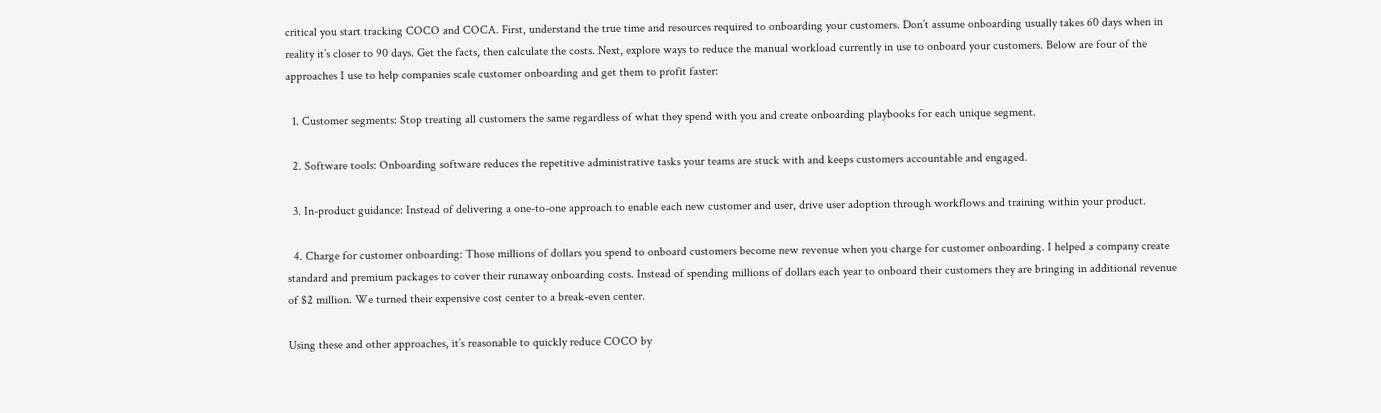critical you start tracking COCO and COCA. First, understand the true time and resources required to onboarding your customers. Don’t assume onboarding usually takes 60 days when in reality it’s closer to 90 days. Get the facts, then calculate the costs. Next, explore ways to reduce the manual workload currently in use to onboard your customers. Below are four of the approaches I use to help companies scale customer onboarding and get them to profit faster:

  1. Customer segments: Stop treating all customers the same regardless of what they spend with you and create onboarding playbooks for each unique segment.

  2. Software tools: Onboarding software reduces the repetitive administrative tasks your teams are stuck with and keeps customers accountable and engaged.

  3. In-product guidance: Instead of delivering a one-to-one approach to enable each new customer and user, drive user adoption through workflows and training within your product.

  4. Charge for customer onboarding: Those millions of dollars you spend to onboard customers become new revenue when you charge for customer onboarding. I helped a company create standard and premium packages to cover their runaway onboarding costs. Instead of spending millions of dollars each year to onboard their customers they are bringing in additional revenue of $2 million. We turned their expensive cost center to a break-even center.

Using these and other approaches, it’s reasonable to quickly reduce COCO by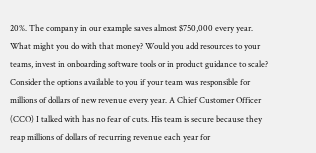20%. The company in our example saves almost $750,000 every year. What might you do with that money? Would you add resources to your teams, invest in onboarding software tools or in product guidance to scale? Consider the options available to you if your team was responsible for millions of dollars of new revenue every year. A Chief Customer Officer (CCO) I talked with has no fear of cuts. His team is secure because they reap millions of dollars of recurring revenue each year for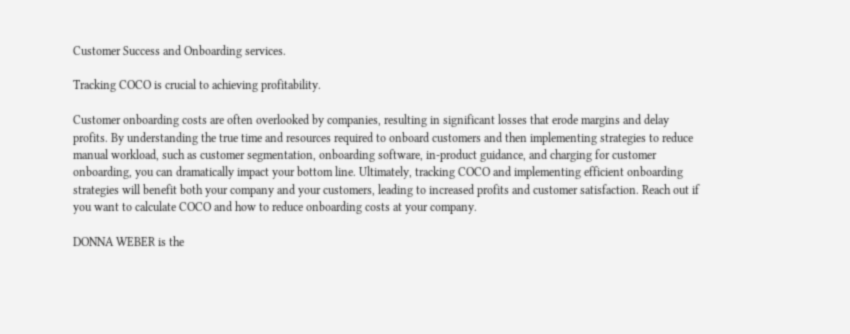Customer Success and Onboarding services.

Tracking COCO is crucial to achieving profitability.

Customer onboarding costs are often overlooked by companies, resulting in significant losses that erode margins and delay profits. By understanding the true time and resources required to onboard customers and then implementing strategies to reduce manual workload, such as customer segmentation, onboarding software, in-product guidance, and charging for customer onboarding, you can dramatically impact your bottom line. Ultimately, tracking COCO and implementing efficient onboarding strategies will benefit both your company and your customers, leading to increased profits and customer satisfaction. Reach out if you want to calculate COCO and how to reduce onboarding costs at your company.

DONNA WEBER is the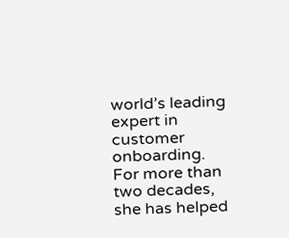world’s leading expert in customer onboarding. For more than two decades, she has helped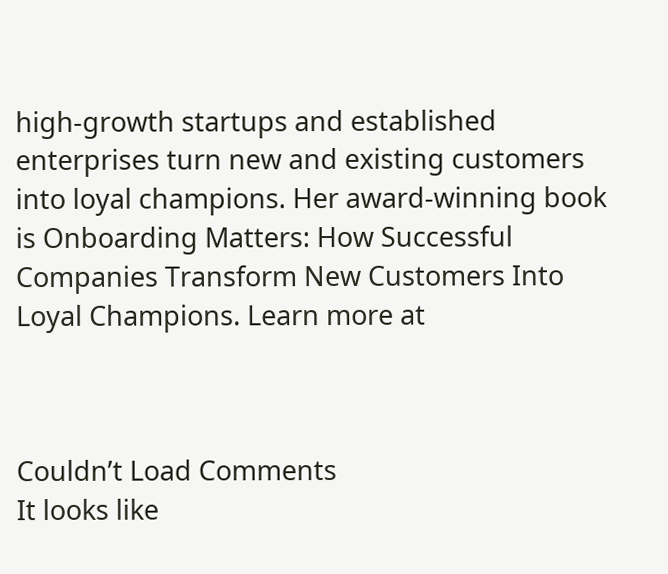high-growth startups and established enterprises turn new and existing customers into loyal champions. Her award-winning book is Onboarding Matters: How Successful Companies Transform New Customers Into Loyal Champions. Learn more at



Couldn’t Load Comments
It looks like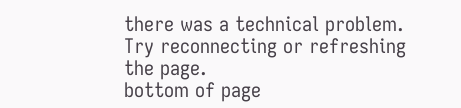there was a technical problem. Try reconnecting or refreshing the page.
bottom of page